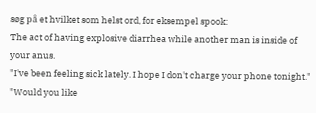søg på et hvilket som helst ord, for eksempel spook:
The act of having explosive diarrhea while another man is inside of your anus.
"I've been feeling sick lately. I hope I don't charge your phone tonight."
"Would you like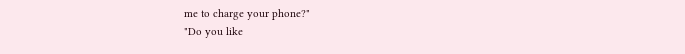me to charge your phone?"
"Do you like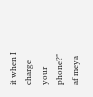it when I charge your phone?"
af meya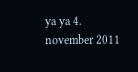ya ya 4. november 2011